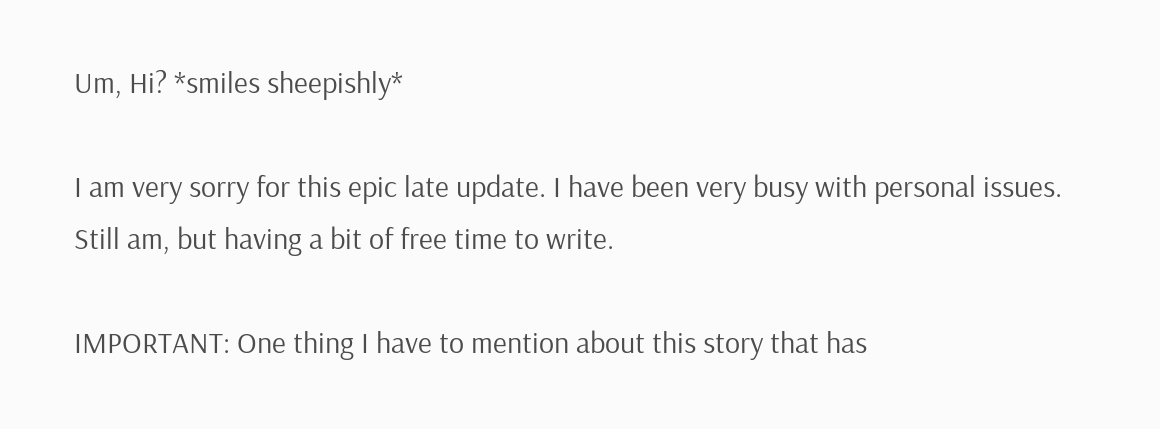Um, Hi? *smiles sheepishly*

I am very sorry for this epic late update. I have been very busy with personal issues. Still am, but having a bit of free time to write.

IMPORTANT: One thing I have to mention about this story that has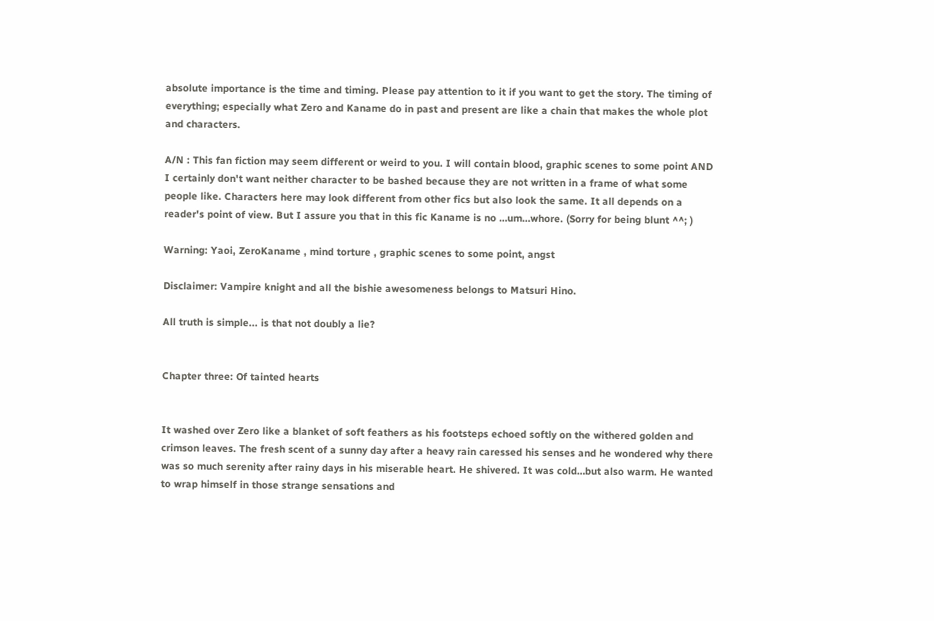absolute importance is the time and timing. Please pay attention to it if you want to get the story. The timing of everything; especially what Zero and Kaname do in past and present are like a chain that makes the whole plot and characters.

A/N : This fan fiction may seem different or weird to you. I will contain blood, graphic scenes to some point AND I certainly don't want neither character to be bashed because they are not written in a frame of what some people like. Characters here may look different from other fics but also look the same. It all depends on a reader's point of view. But I assure you that in this fic Kaname is no …um…whore. (Sorry for being blunt ^^; )

Warning: Yaoi, ZeroKaname , mind torture , graphic scenes to some point, angst

Disclaimer: Vampire knight and all the bishie awesomeness belongs to Matsuri Hino.

All truth is simple... is that not doubly a lie?


Chapter three: Of tainted hearts


It washed over Zero like a blanket of soft feathers as his footsteps echoed softly on the withered golden and crimson leaves. The fresh scent of a sunny day after a heavy rain caressed his senses and he wondered why there was so much serenity after rainy days in his miserable heart. He shivered. It was cold…but also warm. He wanted to wrap himself in those strange sensations and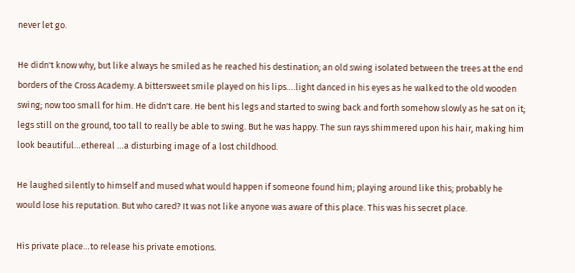never let go.

He didn't know why, but like always he smiled as he reached his destination; an old swing isolated between the trees at the end borders of the Cross Academy. A bittersweet smile played on his lips….light danced in his eyes as he walked to the old wooden swing; now too small for him. He didn't care. He bent his legs and started to swing back and forth somehow slowly as he sat on it; legs still on the ground, too tall to really be able to swing. But he was happy. The sun rays shimmered upon his hair, making him look beautiful…ethereal …a disturbing image of a lost childhood.

He laughed silently to himself and mused what would happen if someone found him; playing around like this; probably he would lose his reputation. But who cared? It was not like anyone was aware of this place. This was his secret place.

His private place…to release his private emotions.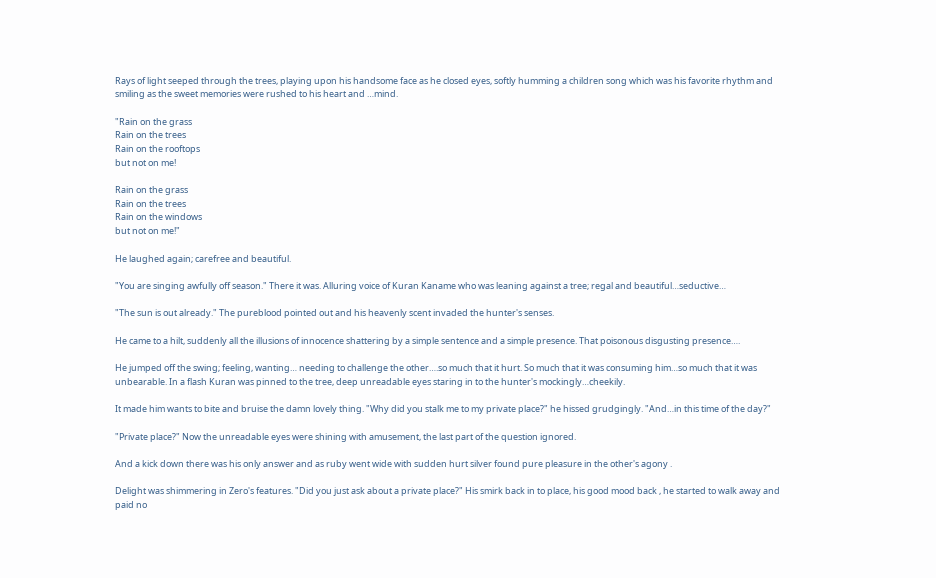Rays of light seeped through the trees, playing upon his handsome face as he closed eyes, softly humming a children song which was his favorite rhythm and smiling as the sweet memories were rushed to his heart and …mind.

"Rain on the grass
Rain on the trees
Rain on the rooftops
but not on me!

Rain on the grass
Rain on the trees
Rain on the windows
but not on me!"

He laughed again; carefree and beautiful.

"You are singing awfully off season." There it was. Alluring voice of Kuran Kaname who was leaning against a tree; regal and beautiful…seductive…

"The sun is out already." The pureblood pointed out and his heavenly scent invaded the hunter's senses.

He came to a hilt, suddenly all the illusions of innocence shattering by a simple sentence and a simple presence. That poisonous disgusting presence….

He jumped off the swing; feeling, wanting… needing to challenge the other….so much that it hurt. So much that it was consuming him…so much that it was unbearable. In a flash Kuran was pinned to the tree, deep unreadable eyes staring in to the hunter's mockingly…cheekily.

It made him wants to bite and bruise the damn lovely thing. "Why did you stalk me to my private place?" he hissed grudgingly. "And…in this time of the day?"

"Private place?" Now the unreadable eyes were shining with amusement, the last part of the question ignored.

And a kick down there was his only answer and as ruby went wide with sudden hurt silver found pure pleasure in the other's agony .

Delight was shimmering in Zero's features. "Did you just ask about a private place?" His smirk back in to place, his good mood back , he started to walk away and paid no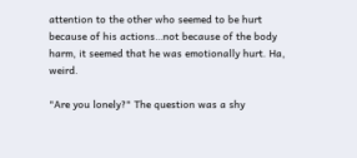attention to the other who seemed to be hurt because of his actions…not because of the body harm, it seemed that he was emotionally hurt. Ha, weird.

"Are you lonely?" The question was a shy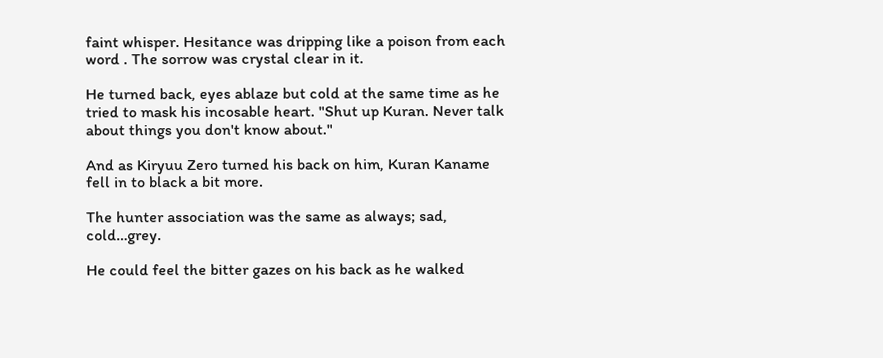faint whisper. Hesitance was dripping like a poison from each word . The sorrow was crystal clear in it.

He turned back, eyes ablaze but cold at the same time as he tried to mask his incosable heart. "Shut up Kuran. Never talk about things you don't know about."

And as Kiryuu Zero turned his back on him, Kuran Kaname fell in to black a bit more.

The hunter association was the same as always; sad, cold…grey.

He could feel the bitter gazes on his back as he walked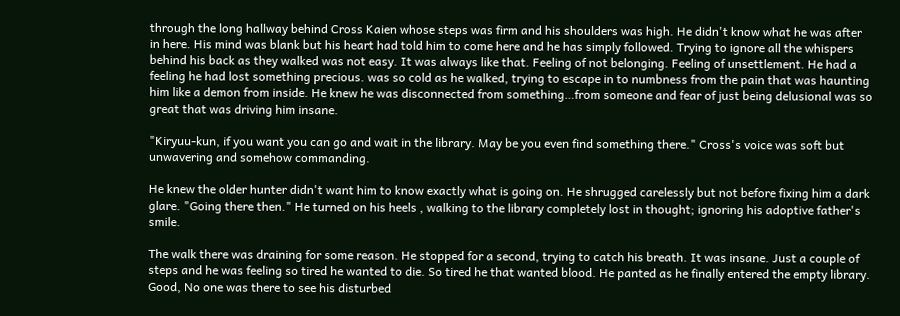through the long hallway behind Cross Kaien whose steps was firm and his shoulders was high. He didn't know what he was after in here. His mind was blank but his heart had told him to come here and he has simply followed. Trying to ignore all the whispers behind his back as they walked was not easy. It was always like that. Feeling of not belonging. Feeling of unsettlement. He had a feeling he had lost something precious. was so cold as he walked, trying to escape in to numbness from the pain that was haunting him like a demon from inside. He knew he was disconnected from something…from someone and fear of just being delusional was so great that was driving him insane.

"Kiryuu-kun, if you want you can go and wait in the library. May be you even find something there." Cross's voice was soft but unwavering and somehow commanding.

He knew the older hunter didn't want him to know exactly what is going on. He shrugged carelessly but not before fixing him a dark glare. "Going there then." He turned on his heels , walking to the library completely lost in thought; ignoring his adoptive father's smile.

The walk there was draining for some reason. He stopped for a second, trying to catch his breath. It was insane. Just a couple of steps and he was feeling so tired he wanted to die. So tired he that wanted blood. He panted as he finally entered the empty library. Good, No one was there to see his disturbed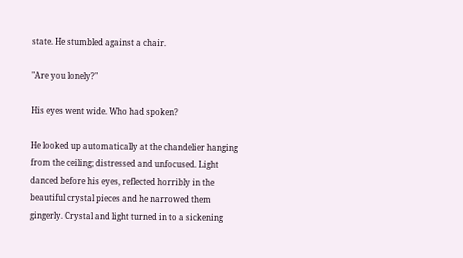state. He stumbled against a chair.

"Are you lonely?"

His eyes went wide. Who had spoken?

He looked up automatically at the chandelier hanging from the ceiling; distressed and unfocused. Light danced before his eyes, reflected horribly in the beautiful crystal pieces and he narrowed them gingerly. Crystal and light turned in to a sickening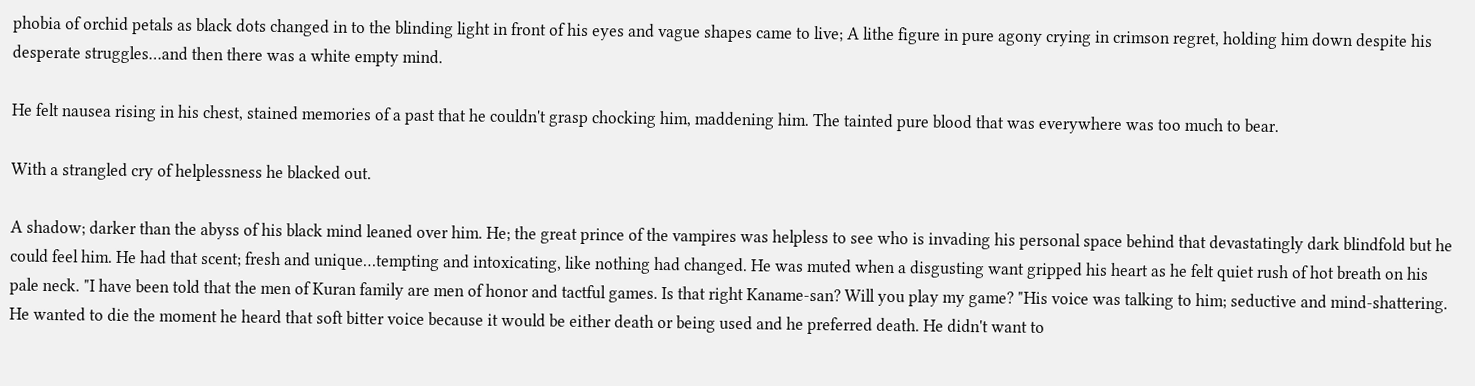phobia of orchid petals as black dots changed in to the blinding light in front of his eyes and vague shapes came to live; A lithe figure in pure agony crying in crimson regret, holding him down despite his desperate struggles…and then there was a white empty mind.

He felt nausea rising in his chest, stained memories of a past that he couldn't grasp chocking him, maddening him. The tainted pure blood that was everywhere was too much to bear.

With a strangled cry of helplessness he blacked out.

A shadow; darker than the abyss of his black mind leaned over him. He; the great prince of the vampires was helpless to see who is invading his personal space behind that devastatingly dark blindfold but he could feel him. He had that scent; fresh and unique…tempting and intoxicating, like nothing had changed. He was muted when a disgusting want gripped his heart as he felt quiet rush of hot breath on his pale neck. "I have been told that the men of Kuran family are men of honor and tactful games. Is that right Kaname-san? Will you play my game? "His voice was talking to him; seductive and mind-shattering. He wanted to die the moment he heard that soft bitter voice because it would be either death or being used and he preferred death. He didn't want to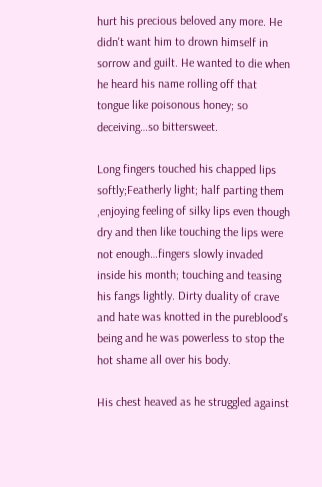hurt his precious beloved any more. He didn't want him to drown himself in sorrow and guilt. He wanted to die when he heard his name rolling off that tongue like poisonous honey; so deceiving…so bittersweet.

Long fingers touched his chapped lips softly;Featherly light; half parting them ,enjoying feeling of silky lips even though dry and then like touching the lips were not enough…fingers slowly invaded inside his month; touching and teasing his fangs lightly. Dirty duality of crave and hate was knotted in the pureblood's being and he was powerless to stop the hot shame all over his body.

His chest heaved as he struggled against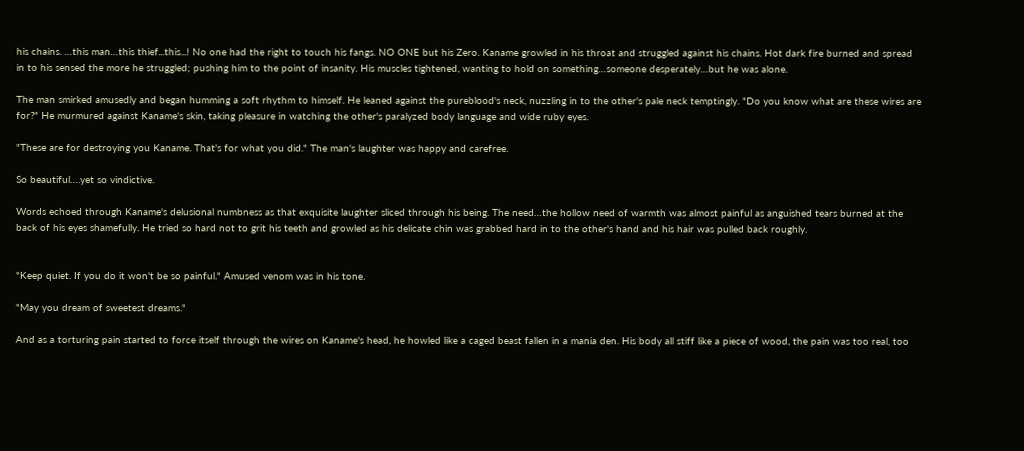his chains. …this man…this thief...this...! No one had the right to touch his fangs. NO ONE but his Zero. Kaname growled in his throat and struggled against his chains. Hot dark fire burned and spread in to his sensed the more he struggled; pushing him to the point of insanity. His muscles tightened, wanting to hold on something…someone desperately…but he was alone.

The man smirked amusedly and began humming a soft rhythm to himself. He leaned against the pureblood's neck, nuzzling in to the other's pale neck temptingly. "Do you know what are these wires are for?" He murmured against Kaname's skin, taking pleasure in watching the other's paralyzed body language and wide ruby eyes.

"These are for destroying you Kaname. That's for what you did." The man's laughter was happy and carefree.

So beautiful….yet so vindictive.

Words echoed through Kaname's delusional numbness as that exquisite laughter sliced through his being. The need…the hollow need of warmth was almost painful as anguished tears burned at the back of his eyes shamefully. He tried so hard not to grit his teeth and growled as his delicate chin was grabbed hard in to the other's hand and his hair was pulled back roughly.


"Keep quiet. If you do it won't be so painful." Amused venom was in his tone.

"May you dream of sweetest dreams."

And as a torturing pain started to force itself through the wires on Kaname's head, he howled like a caged beast fallen in a mania den. His body all stiff like a piece of wood, the pain was too real, too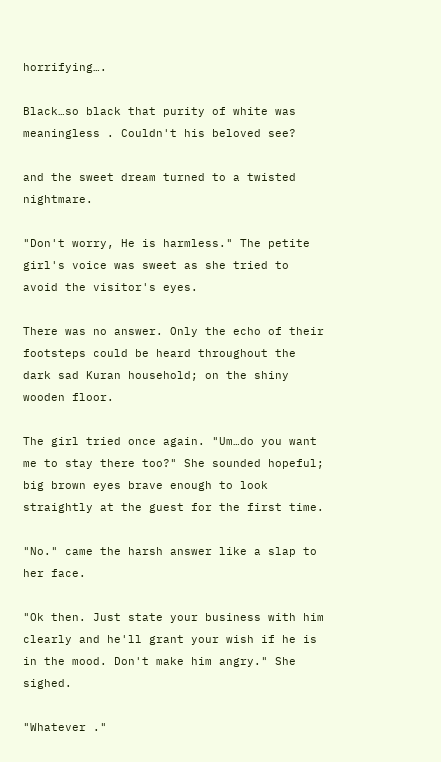horrifying….

Black…so black that purity of white was meaningless . Couldn't his beloved see?

and the sweet dream turned to a twisted nightmare.

"Don't worry, He is harmless." The petite girl's voice was sweet as she tried to avoid the visitor's eyes.

There was no answer. Only the echo of their footsteps could be heard throughout the dark sad Kuran household; on the shiny wooden floor.

The girl tried once again. "Um…do you want me to stay there too?" She sounded hopeful; big brown eyes brave enough to look straightly at the guest for the first time.

"No." came the harsh answer like a slap to her face.

"Ok then. Just state your business with him clearly and he'll grant your wish if he is in the mood. Don't make him angry." She sighed.

"Whatever ."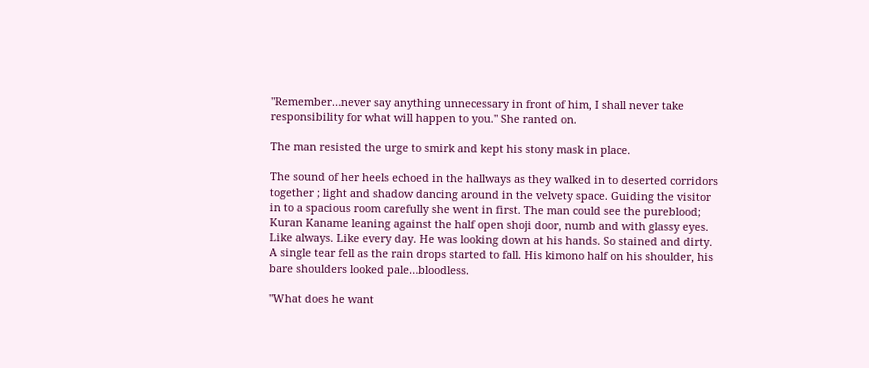"Remember…never say anything unnecessary in front of him, I shall never take responsibility for what will happen to you." She ranted on.

The man resisted the urge to smirk and kept his stony mask in place.

The sound of her heels echoed in the hallways as they walked in to deserted corridors together ; light and shadow dancing around in the velvety space. Guiding the visitor in to a spacious room carefully she went in first. The man could see the pureblood; Kuran Kaname leaning against the half open shoji door, numb and with glassy eyes. Like always. Like every day. He was looking down at his hands. So stained and dirty. A single tear fell as the rain drops started to fall. His kimono half on his shoulder, his bare shoulders looked pale…bloodless.

"What does he want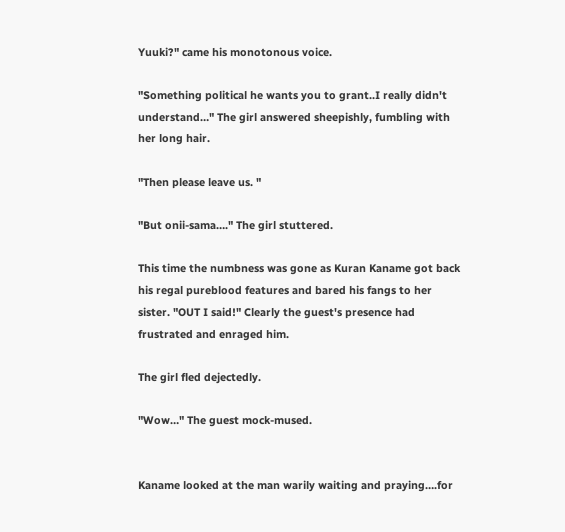Yuuki?" came his monotonous voice.

"Something political he wants you to grant..I really didn't understand…" The girl answered sheepishly, fumbling with her long hair.

"Then please leave us. "

"But onii-sama…." The girl stuttered.

This time the numbness was gone as Kuran Kaname got back his regal pureblood features and bared his fangs to her sister. "OUT I said!" Clearly the guest's presence had frustrated and enraged him.

The girl fled dejectedly.

"Wow…" The guest mock-mused.


Kaname looked at the man warily waiting and praying….for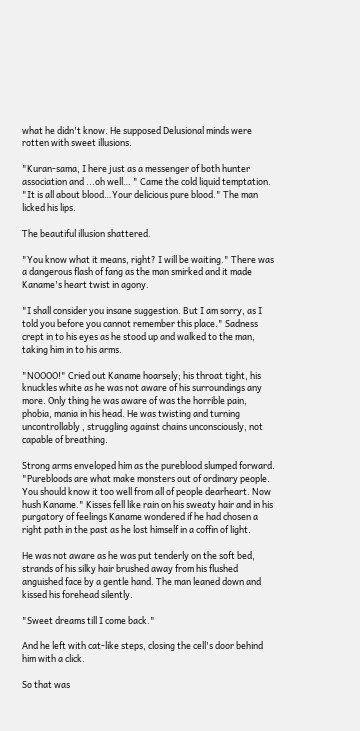what he didn't know. He supposed Delusional minds were rotten with sweet illusions.

"Kuran-sama, I here just as a messenger of both hunter association and ...oh well… " Came the cold liquid temptation. "It is all about blood…Your delicious pure blood." The man licked his lips.

The beautiful illusion shattered.

"You know what it means, right? I will be waiting." There was a dangerous flash of fang as the man smirked and it made Kaname's heart twist in agony.

"I shall consider you insane suggestion. But I am sorry, as I told you before you cannot remember this place." Sadness crept in to his eyes as he stood up and walked to the man, taking him in to his arms.

"NOOOO!" Cried out Kaname hoarsely; his throat tight, his knuckles white as he was not aware of his surroundings any more. Only thing he was aware of was the horrible pain, phobia, mania in his head. He was twisting and turning uncontrollably , struggling against chains unconsciously, not capable of breathing.

Strong arms enveloped him as the pureblood slumped forward. "Purebloods are what make monsters out of ordinary people. You should know it too well from all of people dearheart. Now hush Kaname." Kisses fell like rain on his sweaty hair and in his purgatory of feelings Kaname wondered if he had chosen a right path in the past as he lost himself in a coffin of light.

He was not aware as he was put tenderly on the soft bed, strands of his silky hair brushed away from his flushed anguished face by a gentle hand. The man leaned down and kissed his forehead silently.

"Sweet dreams till I come back."

And he left with cat-like steps, closing the cell's door behind him with a click.

So that was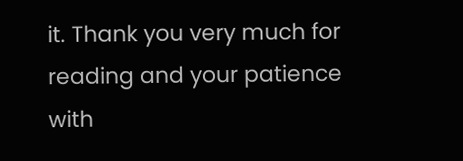it. Thank you very much for reading and your patience with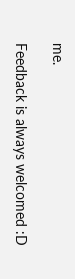me.

Feedback is always welcomed :D